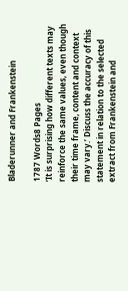Bladerunner and Frankenstein

1787 Words8 Pages
‘It is surprising how different texts may reinforce the same values, even though their time frame, content and context may vary.’ Discuss the accuracy of this statement in relation to the selected extract from Frankenstein and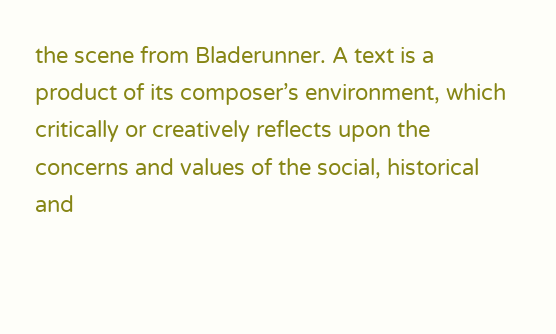the scene from Bladerunner. A text is a product of its composer’s environment, which critically or creatively reflects upon the concerns and values of the social, historical and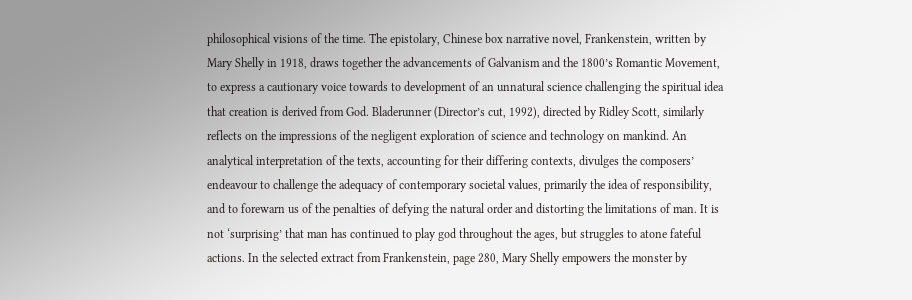philosophical visions of the time. The epistolary, Chinese box narrative novel, Frankenstein, written by Mary Shelly in 1918, draws together the advancements of Galvanism and the 1800’s Romantic Movement, to express a cautionary voice towards to development of an unnatural science challenging the spiritual idea that creation is derived from God. Bladerunner (Director’s cut, 1992), directed by Ridley Scott, similarly reflects on the impressions of the negligent exploration of science and technology on mankind. An analytical interpretation of the texts, accounting for their differing contexts, divulges the composers’ endeavour to challenge the adequacy of contemporary societal values, primarily the idea of responsibility, and to forewarn us of the penalties of defying the natural order and distorting the limitations of man. It is not ‘surprising’ that man has continued to play god throughout the ages, but struggles to atone fateful actions. In the selected extract from Frankenstein, page 280, Mary Shelly empowers the monster by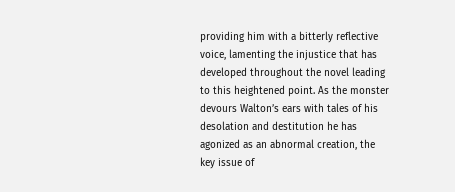providing him with a bitterly reflective voice, lamenting the injustice that has developed throughout the novel leading to this heightened point. As the monster devours Walton’s ears with tales of his desolation and destitution he has agonized as an abnormal creation, the key issue of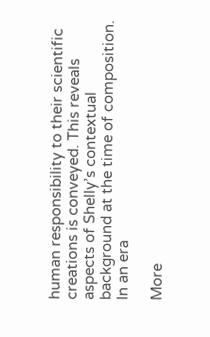human responsibility to their scientific creations is conveyed. This reveals aspects of Shelly’s contextual background at the time of composition. In an era

More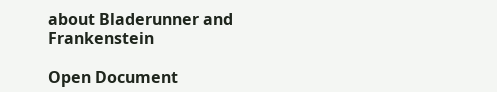about Bladerunner and Frankenstein

Open Document